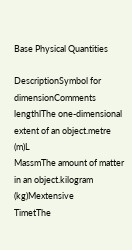Base Physical Quantities

DescriptionSymbol for dimensionComments
lengthlThe one-dimensional extent of an object.metre (m)L
MassmThe amount of matter in an object.kilogram (kg)Mextensive
TimetThe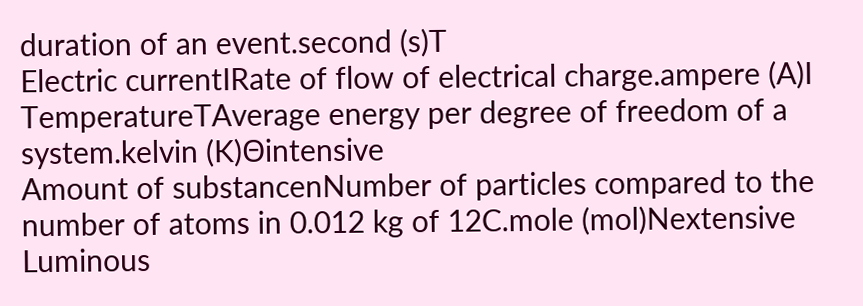duration of an event.second (s)T
Electric currentIRate of flow of electrical charge.ampere (A)I
TemperatureTAverage energy per degree of freedom of a system.kelvin (K)Θintensive
Amount of substancenNumber of particles compared to the number of atoms in 0.012 kg of 12C.mole (mol)Nextensive
Luminous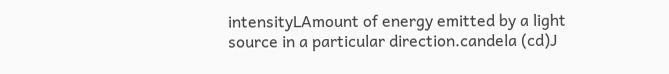intensityLAmount of energy emitted by a light source in a particular direction.candela (cd)J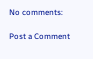No comments:

Post a Comment